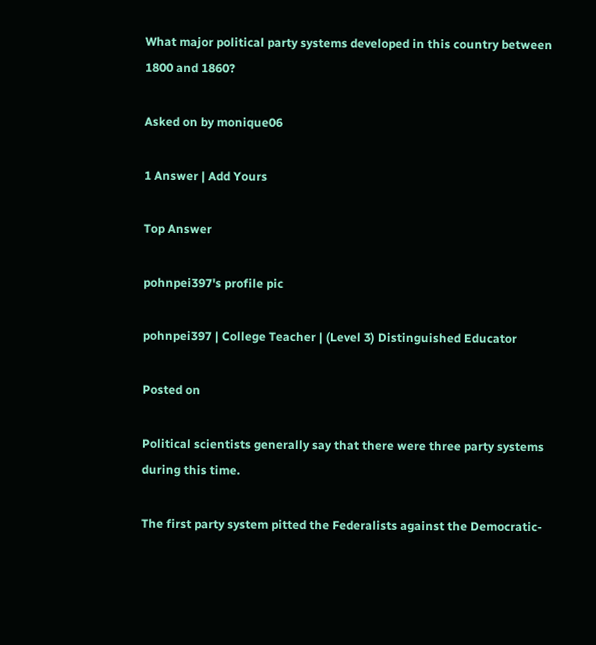What major political party systems developed in this country between 1800 and 1860?

Asked on by monique06

1 Answer | Add Yours

Top Answer

pohnpei397's profile pic

pohnpei397 | College Teacher | (Level 3) Distinguished Educator

Posted on

Political scientists generally say that there were three party systems during this time.

The first party system pitted the Federalists against the Democratic-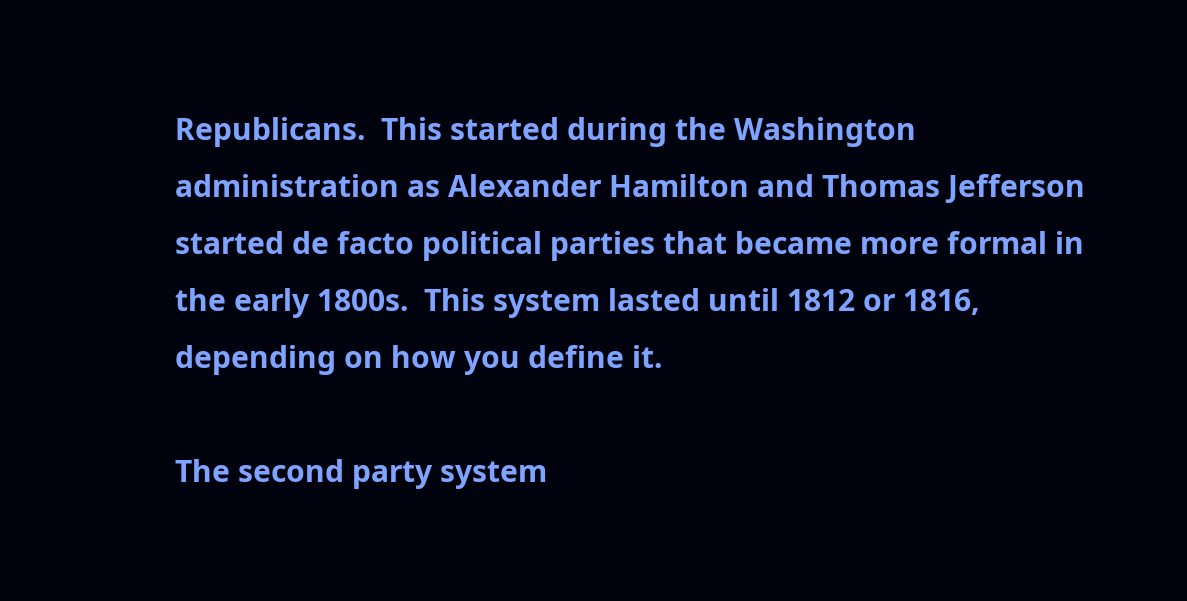Republicans.  This started during the Washington administration as Alexander Hamilton and Thomas Jefferson started de facto political parties that became more formal in the early 1800s.  This system lasted until 1812 or 1816, depending on how you define it.

The second party system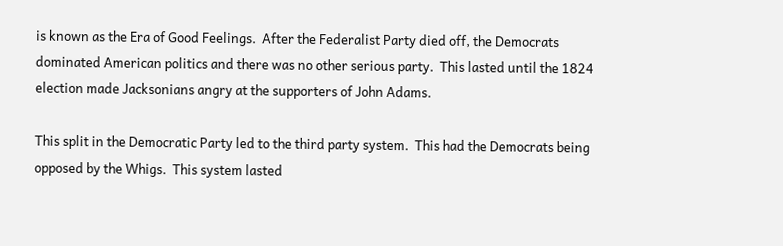is known as the Era of Good Feelings.  After the Federalist Party died off, the Democrats dominated American politics and there was no other serious party.  This lasted until the 1824 election made Jacksonians angry at the supporters of John Adams.

This split in the Democratic Party led to the third party system.  This had the Democrats being opposed by the Whigs.  This system lasted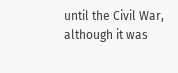until the Civil War, although it was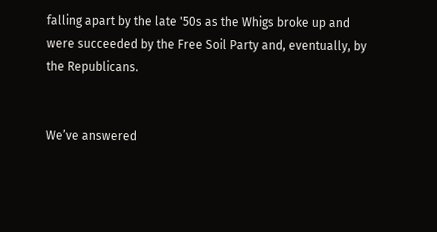falling apart by the late '50s as the Whigs broke up and were succeeded by the Free Soil Party and, eventually, by the Republicans.


We’ve answered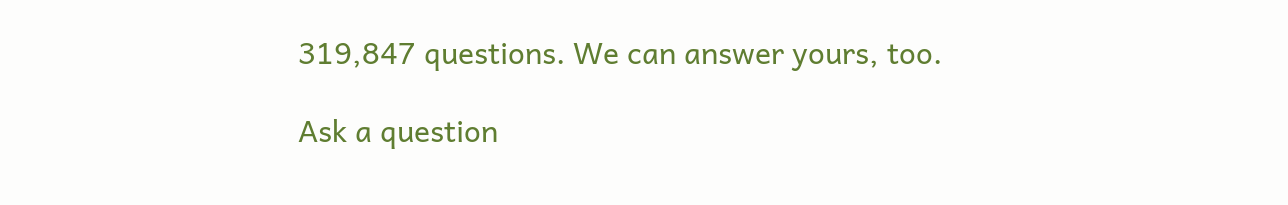319,847 questions. We can answer yours, too.

Ask a question